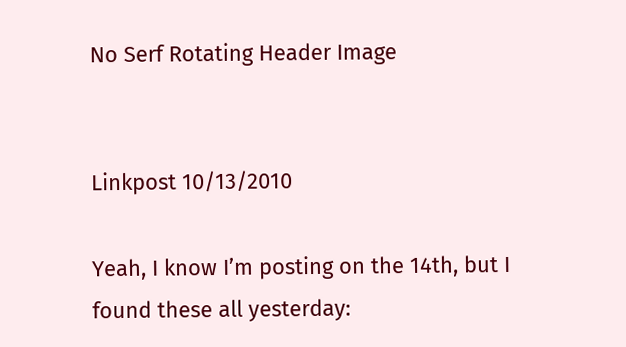No Serf Rotating Header Image


Linkpost 10/13/2010

Yeah, I know I’m posting on the 14th, but I found these all yesterday: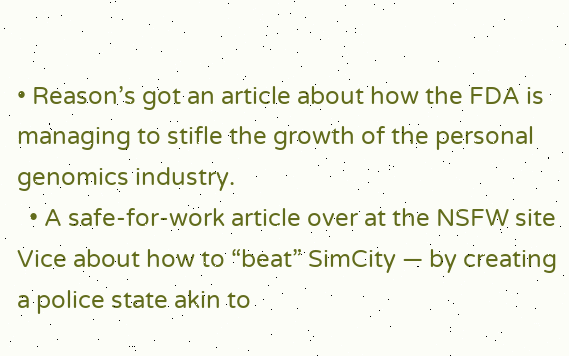• Reason’s got an article about how the FDA is managing to stifle the growth of the personal genomics industry.
  • A safe-for-work article over at the NSFW site Vice about how to “beat” SimCity — by creating a police state akin to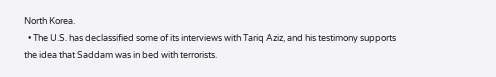North Korea.
  • The U.S. has declassified some of its interviews with Tariq Aziz, and his testimony supports the idea that Saddam was in bed with terrorists.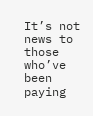It’s not news to those who’ve been paying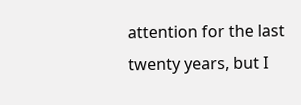attention for the last twenty years, but I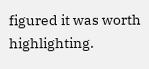figured it was worth highlighting.